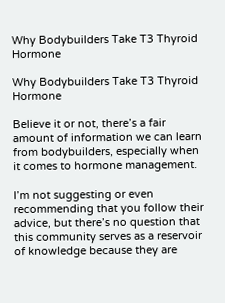Why Bodybuilders Take T3 Thyroid Hormone

Why Bodybuilders Take T3 Thyroid Hormone

Believe it or not, there’s a fair amount of information we can learn from bodybuilders, especially when it comes to hormone management.

I’m not suggesting or even recommending that you follow their advice, but there’s no question that this community serves as a reservoir of knowledge because they are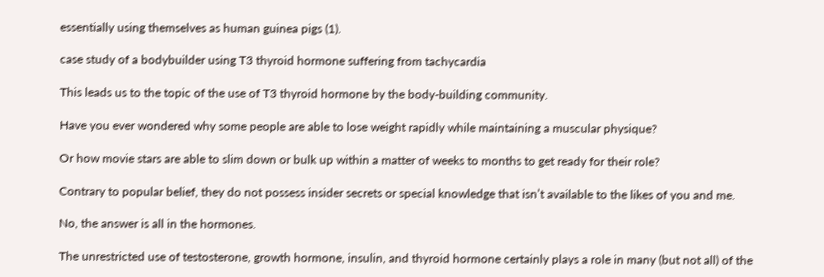essentially using themselves as human guinea pigs (1).

case study of a bodybuilder using T3 thyroid hormone suffering from tachycardia

This leads us to the topic of the use of T3 thyroid hormone by the body-building community.

Have you ever wondered why some people are able to lose weight rapidly while maintaining a muscular physique?

Or how movie stars are able to slim down or bulk up within a matter of weeks to months to get ready for their role?

Contrary to popular belief, they do not possess insider secrets or special knowledge that isn’t available to the likes of you and me.

No, the answer is all in the hormones.

The unrestricted use of testosterone, growth hormone, insulin, and thyroid hormone certainly plays a role in many (but not all) of the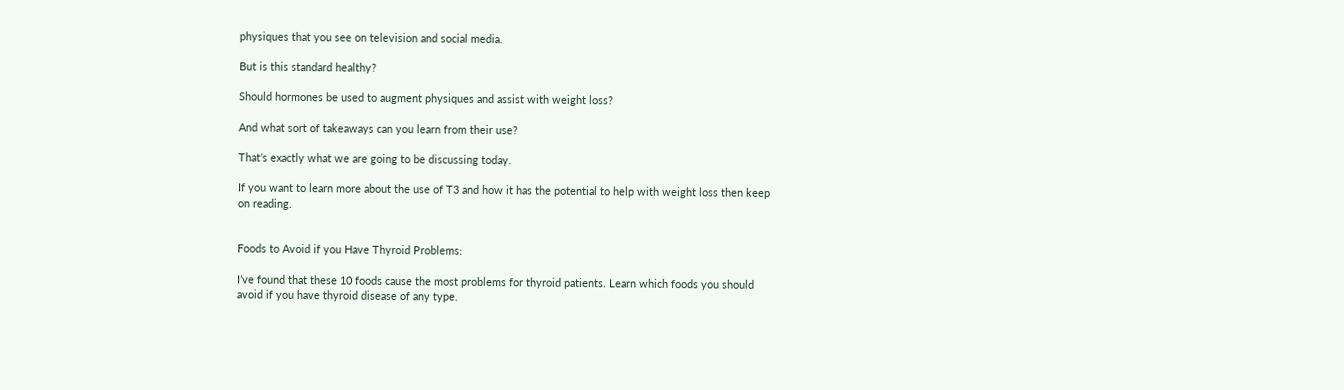physiques that you see on television and social media.

But is this standard healthy?

Should hormones be used to augment physiques and assist with weight loss?

And what sort of takeaways can you learn from their use?

That’s exactly what we are going to be discussing today.

If you want to learn more about the use of T3 and how it has the potential to help with weight loss then keep on reading.


Foods to Avoid if you Have Thyroid Problems:

I’ve found that these 10 foods cause the most problems for thyroid patients. Learn which foods you should avoid if you have thyroid disease of any type.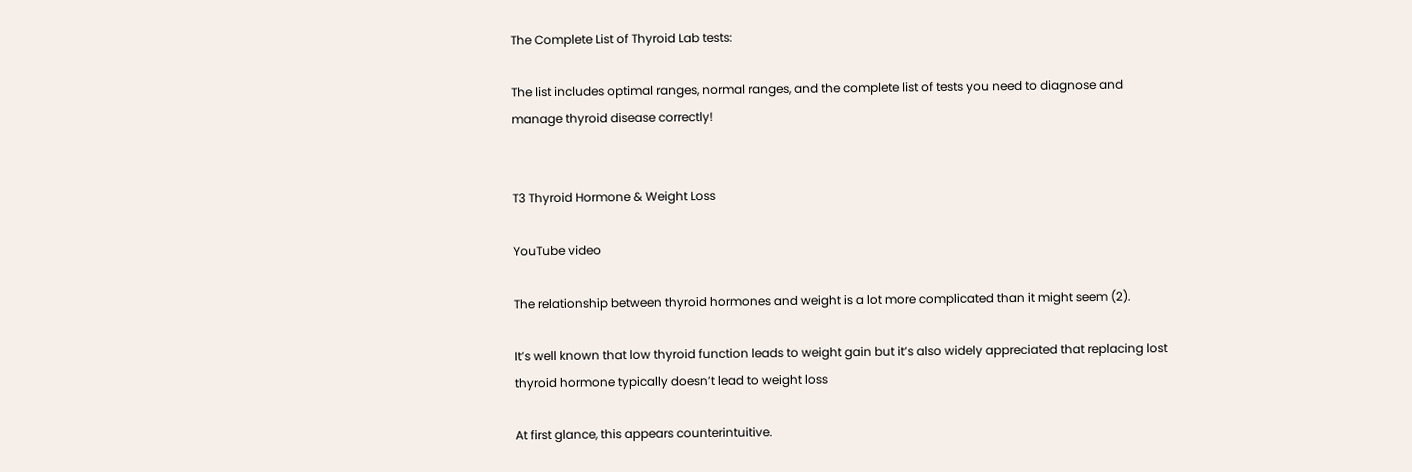The Complete List of Thyroid Lab tests:

The list includes optimal ranges, normal ranges, and the complete list of tests you need to diagnose and manage thyroid disease correctly!


T3 Thyroid Hormone & Weight Loss

YouTube video

The relationship between thyroid hormones and weight is a lot more complicated than it might seem (2).

It’s well known that low thyroid function leads to weight gain but it’s also widely appreciated that replacing lost thyroid hormone typically doesn’t lead to weight loss

At first glance, this appears counterintuitive.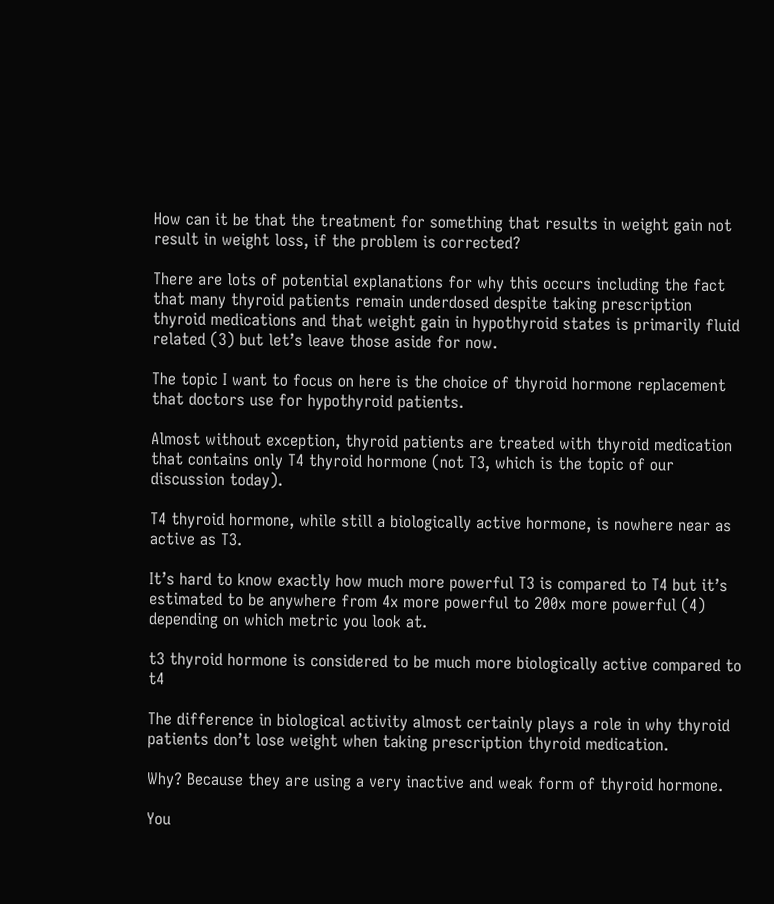How can it be that the treatment for something that results in weight gain not result in weight loss, if the problem is corrected?

There are lots of potential explanations for why this occurs including the fact that many thyroid patients remain underdosed despite taking prescription thyroid medications and that weight gain in hypothyroid states is primarily fluid related (3) but let’s leave those aside for now.

The topic I want to focus on here is the choice of thyroid hormone replacement that doctors use for hypothyroid patients.

Almost without exception, thyroid patients are treated with thyroid medication that contains only T4 thyroid hormone (not T3, which is the topic of our discussion today).

T4 thyroid hormone, while still a biologically active hormone, is nowhere near as active as T3.

It’s hard to know exactly how much more powerful T3 is compared to T4 but it’s estimated to be anywhere from 4x more powerful to 200x more powerful (4) depending on which metric you look at.

t3 thyroid hormone is considered to be much more biologically active compared to t4

The difference in biological activity almost certainly plays a role in why thyroid patients don’t lose weight when taking prescription thyroid medication.

Why? Because they are using a very inactive and weak form of thyroid hormone.

You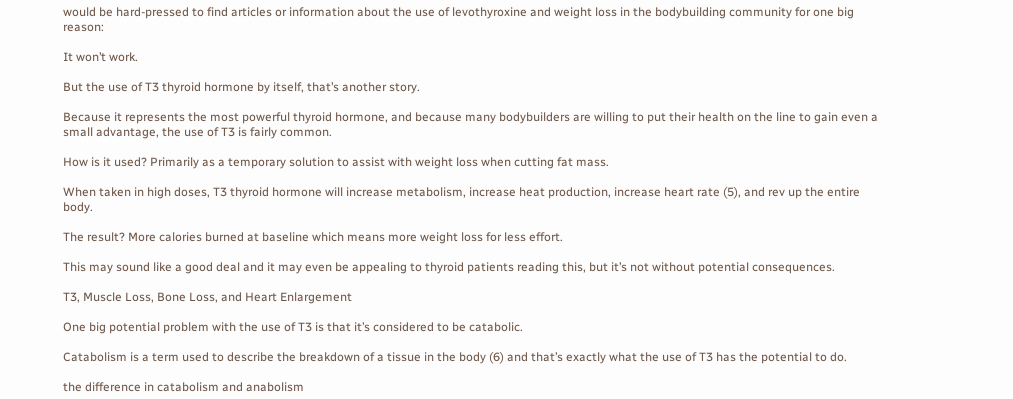would be hard-pressed to find articles or information about the use of levothyroxine and weight loss in the bodybuilding community for one big reason:

It won’t work.

But the use of T3 thyroid hormone by itself, that’s another story.

Because it represents the most powerful thyroid hormone, and because many bodybuilders are willing to put their health on the line to gain even a small advantage, the use of T3 is fairly common.

How is it used? Primarily as a temporary solution to assist with weight loss when cutting fat mass.

When taken in high doses, T3 thyroid hormone will increase metabolism, increase heat production, increase heart rate (5), and rev up the entire body.

The result? More calories burned at baseline which means more weight loss for less effort.

This may sound like a good deal and it may even be appealing to thyroid patients reading this, but it’s not without potential consequences.

T3, Muscle Loss, Bone Loss, and Heart Enlargement

One big potential problem with the use of T3 is that it’s considered to be catabolic.

Catabolism is a term used to describe the breakdown of a tissue in the body (6) and that’s exactly what the use of T3 has the potential to do.

the difference in catabolism and anabolism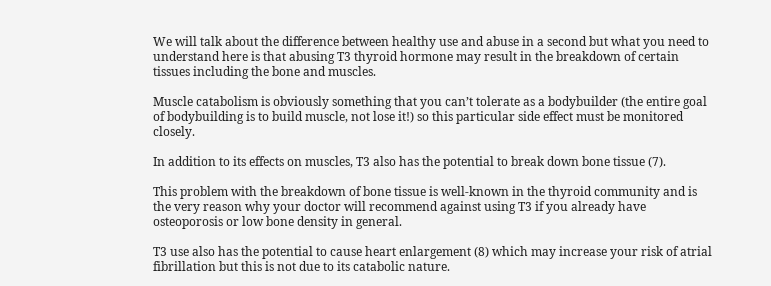We will talk about the difference between healthy use and abuse in a second but what you need to understand here is that abusing T3 thyroid hormone may result in the breakdown of certain tissues including the bone and muscles.

Muscle catabolism is obviously something that you can’t tolerate as a bodybuilder (the entire goal of bodybuilding is to build muscle, not lose it!) so this particular side effect must be monitored closely.

In addition to its effects on muscles, T3 also has the potential to break down bone tissue (7).

This problem with the breakdown of bone tissue is well-known in the thyroid community and is the very reason why your doctor will recommend against using T3 if you already have osteoporosis or low bone density in general.

T3 use also has the potential to cause heart enlargement (8) which may increase your risk of atrial fibrillation but this is not due to its catabolic nature.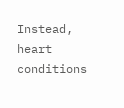Instead, heart conditions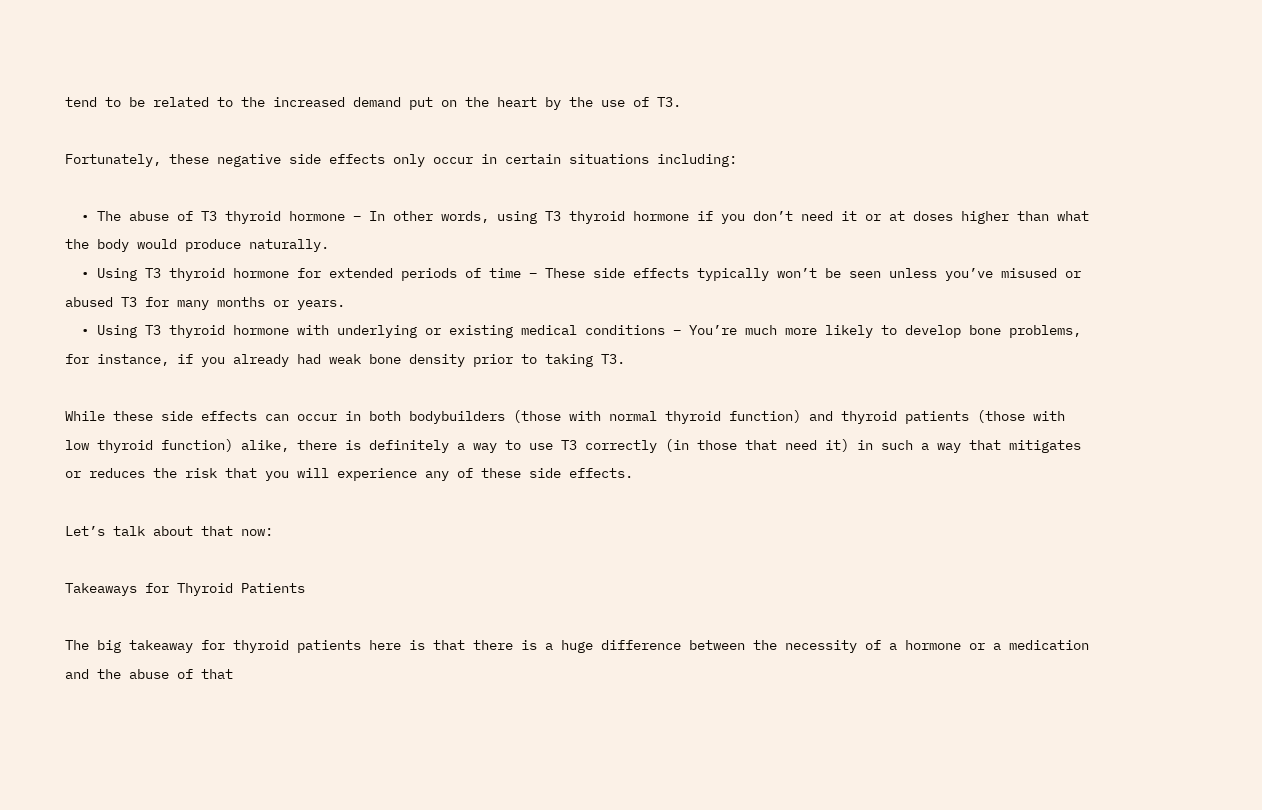tend to be related to the increased demand put on the heart by the use of T3.

Fortunately, these negative side effects only occur in certain situations including:

  • The abuse of T3 thyroid hormone – In other words, using T3 thyroid hormone if you don’t need it or at doses higher than what the body would produce naturally.
  • Using T3 thyroid hormone for extended periods of time – These side effects typically won’t be seen unless you’ve misused or abused T3 for many months or years.
  • Using T3 thyroid hormone with underlying or existing medical conditions – You’re much more likely to develop bone problems, for instance, if you already had weak bone density prior to taking T3.

While these side effects can occur in both bodybuilders (those with normal thyroid function) and thyroid patients (those with low thyroid function) alike, there is definitely a way to use T3 correctly (in those that need it) in such a way that mitigates or reduces the risk that you will experience any of these side effects.

Let’s talk about that now:

Takeaways for Thyroid Patients

The big takeaway for thyroid patients here is that there is a huge difference between the necessity of a hormone or a medication and the abuse of that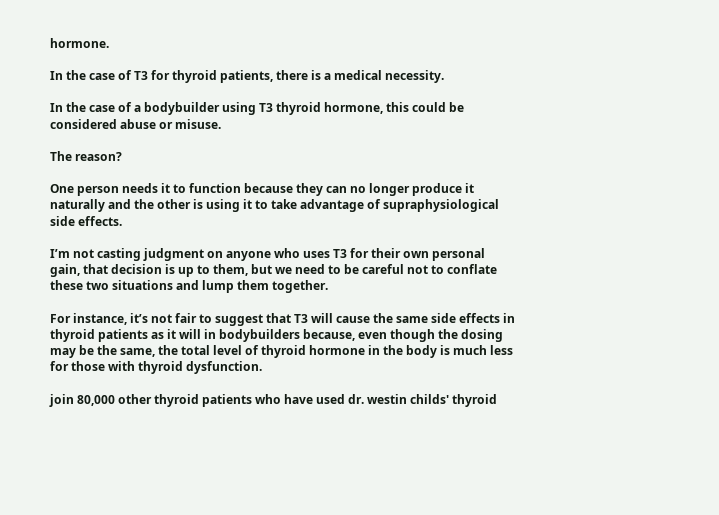hormone.

In the case of T3 for thyroid patients, there is a medical necessity.

In the case of a bodybuilder using T3 thyroid hormone, this could be considered abuse or misuse.

The reason?

One person needs it to function because they can no longer produce it naturally and the other is using it to take advantage of supraphysiological side effects.

I’m not casting judgment on anyone who uses T3 for their own personal gain, that decision is up to them, but we need to be careful not to conflate these two situations and lump them together.

For instance, it’s not fair to suggest that T3 will cause the same side effects in thyroid patients as it will in bodybuilders because, even though the dosing may be the same, the total level of thyroid hormone in the body is much less for those with thyroid dysfunction.

join 80,000 other thyroid patients who have used dr. westin childs' thyroid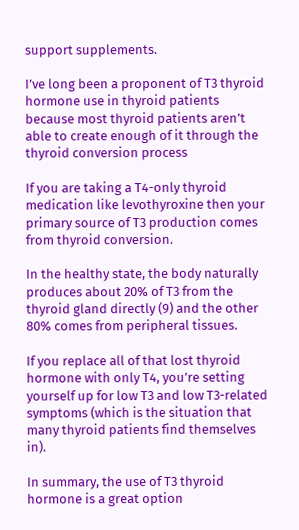support supplements.

I’ve long been a proponent of T3 thyroid hormone use in thyroid patients because most thyroid patients aren’t able to create enough of it through the thyroid conversion process

If you are taking a T4-only thyroid medication like levothyroxine then your primary source of T3 production comes from thyroid conversion.

In the healthy state, the body naturally produces about 20% of T3 from the thyroid gland directly (9) and the other 80% comes from peripheral tissues.

If you replace all of that lost thyroid hormone with only T4, you’re setting yourself up for low T3 and low T3-related symptoms (which is the situation that many thyroid patients find themselves in).

In summary, the use of T3 thyroid hormone is a great option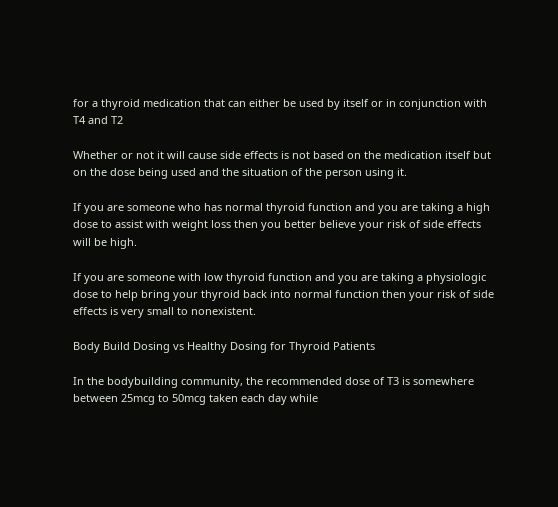for a thyroid medication that can either be used by itself or in conjunction with T4 and T2

Whether or not it will cause side effects is not based on the medication itself but on the dose being used and the situation of the person using it.

If you are someone who has normal thyroid function and you are taking a high dose to assist with weight loss then you better believe your risk of side effects will be high.

If you are someone with low thyroid function and you are taking a physiologic dose to help bring your thyroid back into normal function then your risk of side effects is very small to nonexistent.

Body Build Dosing vs Healthy Dosing for Thyroid Patients

In the bodybuilding community, the recommended dose of T3 is somewhere between 25mcg to 50mcg taken each day while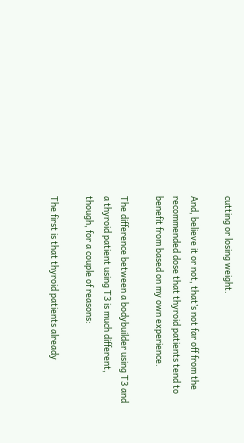cutting or losing weight.

And, believe it or not, that’s not far off from the recommended dose that thyroid patients tend to benefit from based on my own experience.

The difference between a bodybuilder using T3 and a thyroid patient using T3 is much different, though, for a couple of reasons:

The first is that thyroid patients already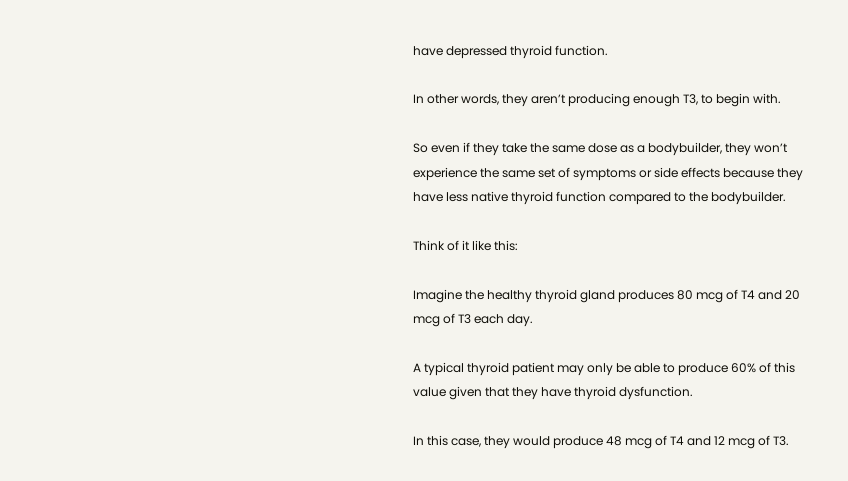have depressed thyroid function.

In other words, they aren’t producing enough T3, to begin with.

So even if they take the same dose as a bodybuilder, they won’t experience the same set of symptoms or side effects because they have less native thyroid function compared to the bodybuilder.

Think of it like this:

Imagine the healthy thyroid gland produces 80 mcg of T4 and 20 mcg of T3 each day.

A typical thyroid patient may only be able to produce 60% of this value given that they have thyroid dysfunction.

In this case, they would produce 48 mcg of T4 and 12 mcg of T3.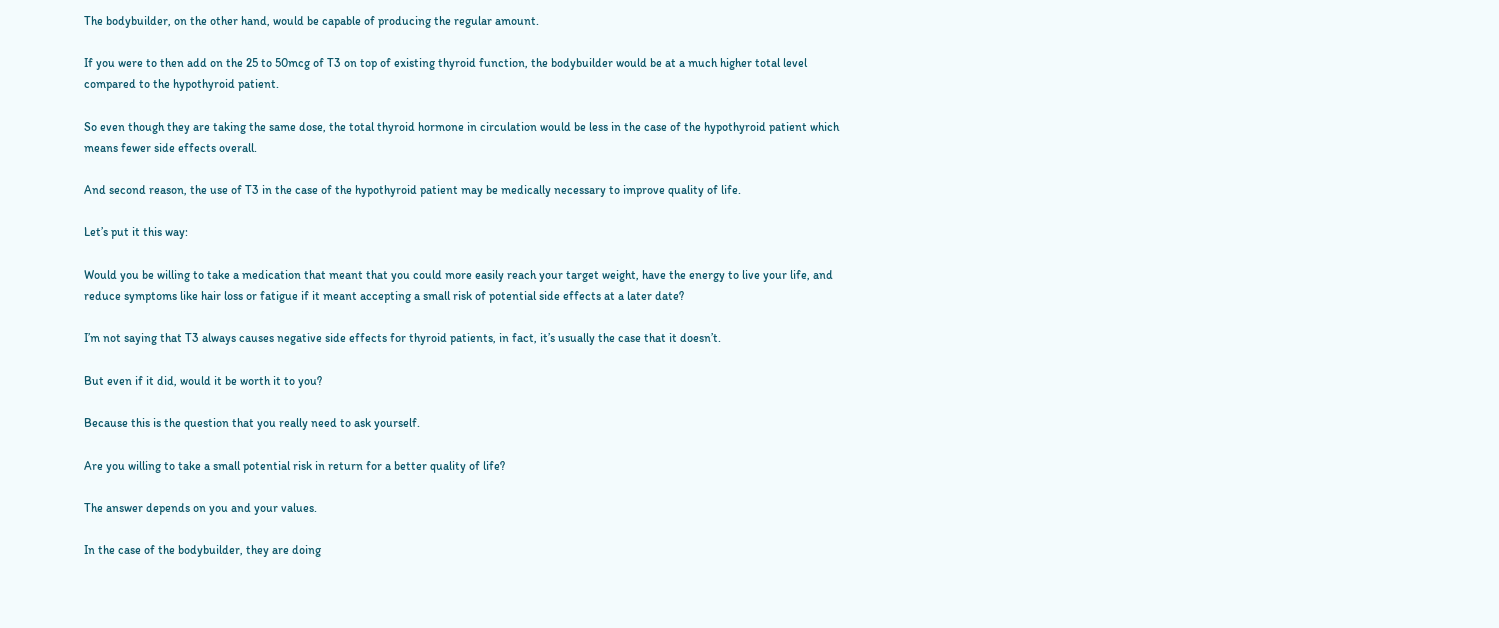The bodybuilder, on the other hand, would be capable of producing the regular amount.

If you were to then add on the 25 to 50mcg of T3 on top of existing thyroid function, the bodybuilder would be at a much higher total level compared to the hypothyroid patient.

So even though they are taking the same dose, the total thyroid hormone in circulation would be less in the case of the hypothyroid patient which means fewer side effects overall.

And second reason, the use of T3 in the case of the hypothyroid patient may be medically necessary to improve quality of life.

Let’s put it this way:

Would you be willing to take a medication that meant that you could more easily reach your target weight, have the energy to live your life, and reduce symptoms like hair loss or fatigue if it meant accepting a small risk of potential side effects at a later date?

I’m not saying that T3 always causes negative side effects for thyroid patients, in fact, it’s usually the case that it doesn’t.

But even if it did, would it be worth it to you?

Because this is the question that you really need to ask yourself.

Are you willing to take a small potential risk in return for a better quality of life?

The answer depends on you and your values.

In the case of the bodybuilder, they are doing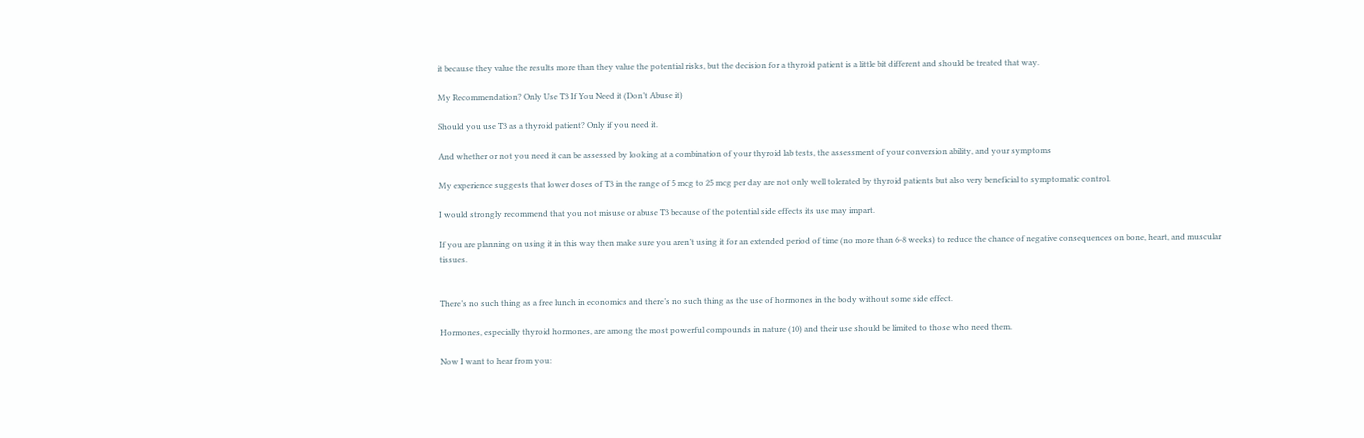it because they value the results more than they value the potential risks, but the decision for a thyroid patient is a little bit different and should be treated that way.

My Recommendation? Only Use T3 If You Need it (Don’t Abuse it)

Should you use T3 as a thyroid patient? Only if you need it.

And whether or not you need it can be assessed by looking at a combination of your thyroid lab tests, the assessment of your conversion ability, and your symptoms

My experience suggests that lower doses of T3 in the range of 5 mcg to 25 mcg per day are not only well tolerated by thyroid patients but also very beneficial to symptomatic control.

I would strongly recommend that you not misuse or abuse T3 because of the potential side effects its use may impart.

If you are planning on using it in this way then make sure you aren’t using it for an extended period of time (no more than 6-8 weeks) to reduce the chance of negative consequences on bone, heart, and muscular tissues.


There’s no such thing as a free lunch in economics and there’s no such thing as the use of hormones in the body without some side effect.

Hormones, especially thyroid hormones, are among the most powerful compounds in nature (10) and their use should be limited to those who need them.

Now I want to hear from you: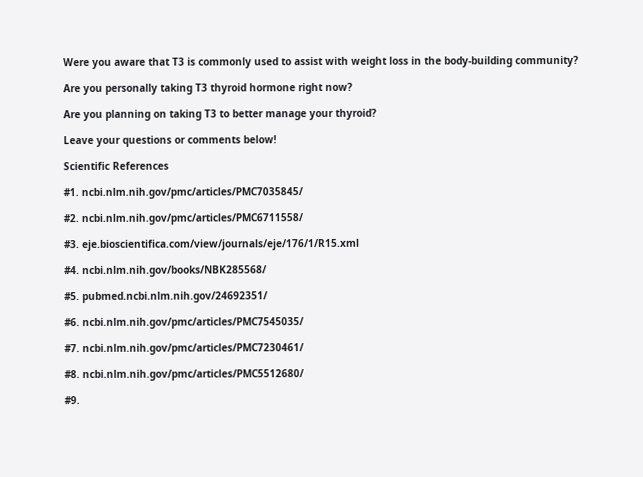Were you aware that T3 is commonly used to assist with weight loss in the body-building community?

Are you personally taking T3 thyroid hormone right now?

Are you planning on taking T3 to better manage your thyroid?

Leave your questions or comments below!

Scientific References

#1. ncbi.nlm.nih.gov/pmc/articles/PMC7035845/

#2. ncbi.nlm.nih.gov/pmc/articles/PMC6711558/

#3. eje.bioscientifica.com/view/journals/eje/176/1/R15.xml

#4. ncbi.nlm.nih.gov/books/NBK285568/

#5. pubmed.ncbi.nlm.nih.gov/24692351/

#6. ncbi.nlm.nih.gov/pmc/articles/PMC7545035/

#7. ncbi.nlm.nih.gov/pmc/articles/PMC7230461/

#8. ncbi.nlm.nih.gov/pmc/articles/PMC5512680/

#9.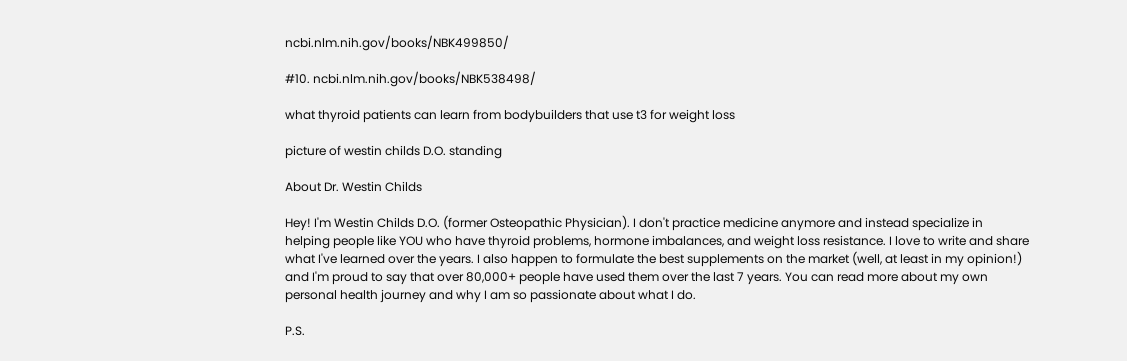ncbi.nlm.nih.gov/books/NBK499850/

#10. ncbi.nlm.nih.gov/books/NBK538498/

what thyroid patients can learn from bodybuilders that use t3 for weight loss

picture of westin childs D.O. standing

About Dr. Westin Childs

Hey! I'm Westin Childs D.O. (former Osteopathic Physician). I don't practice medicine anymore and instead specialize in helping people like YOU who have thyroid problems, hormone imbalances, and weight loss resistance. I love to write and share what I've learned over the years. I also happen to formulate the best supplements on the market (well, at least in my opinion!) and I'm proud to say that over 80,000+ people have used them over the last 7 years. You can read more about my own personal health journey and why I am so passionate about what I do.

P.S.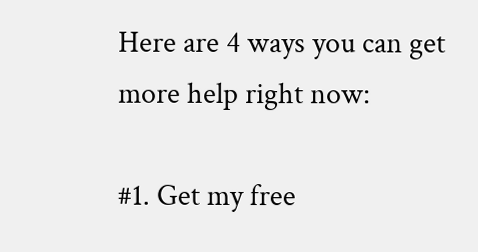Here are 4 ways you can get more help right now:

#1. Get my free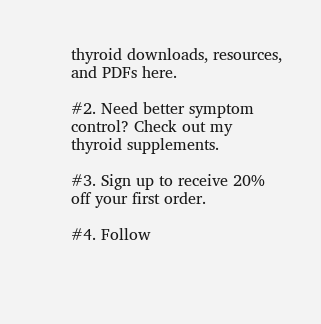thyroid downloads, resources, and PDFs here.

#2. Need better symptom control? Check out my thyroid supplements.

#3. Sign up to receive 20% off your first order.

#4. Follow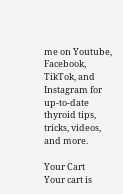me on Youtube, Facebook, TikTok, and Instagram for up-to-date thyroid tips, tricks, videos, and more.

Your Cart
Your cart is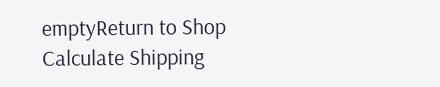emptyReturn to Shop
Calculate Shipping